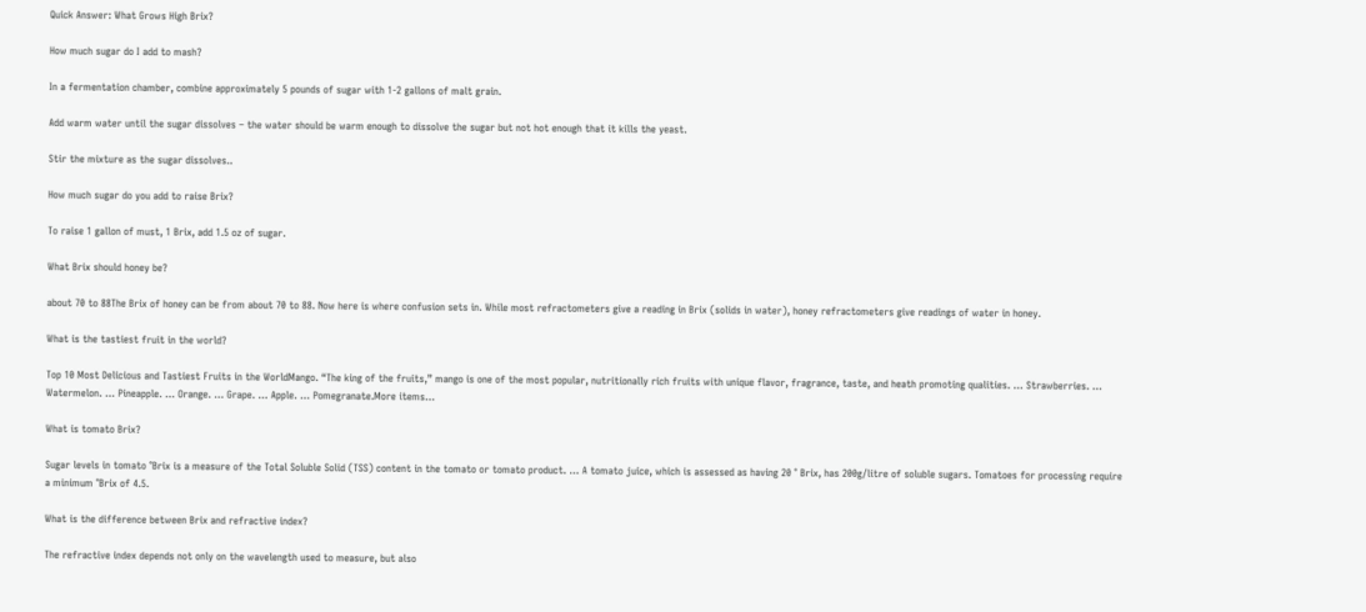Quick Answer: What Grows High Brix?

How much sugar do I add to mash?

In a fermentation chamber, combine approximately 5 pounds of sugar with 1-2 gallons of malt grain.

Add warm water until the sugar dissolves – the water should be warm enough to dissolve the sugar but not hot enough that it kills the yeast.

Stir the mixture as the sugar dissolves..

How much sugar do you add to raise Brix?

To raise 1 gallon of must, 1 Brix, add 1.5 oz of sugar.

What Brix should honey be?

about 70 to 88The Brix of honey can be from about 70 to 88. Now here is where confusion sets in. While most refractometers give a reading in Brix (solids in water), honey refractometers give readings of water in honey.

What is the tastiest fruit in the world?

Top 10 Most Delicious and Tastiest Fruits in the WorldMango. “The king of the fruits,” mango is one of the most popular, nutritionally rich fruits with unique flavor, fragrance, taste, and heath promoting qualities. … Strawberries. … Watermelon. … Pineapple. … Orange. … Grape. … Apple. … Pomegranate.More items…

What is tomato Brix?

Sugar levels in tomato °Brix is a measure of the Total Soluble Solid (TSS) content in the tomato or tomato product. … A tomato juice, which is assessed as having 20 ° Brix, has 200g/litre of soluble sugars. Tomatoes for processing require a minimum °Brix of 4.5.

What is the difference between Brix and refractive index?

The refractive index depends not only on the wavelength used to measure, but also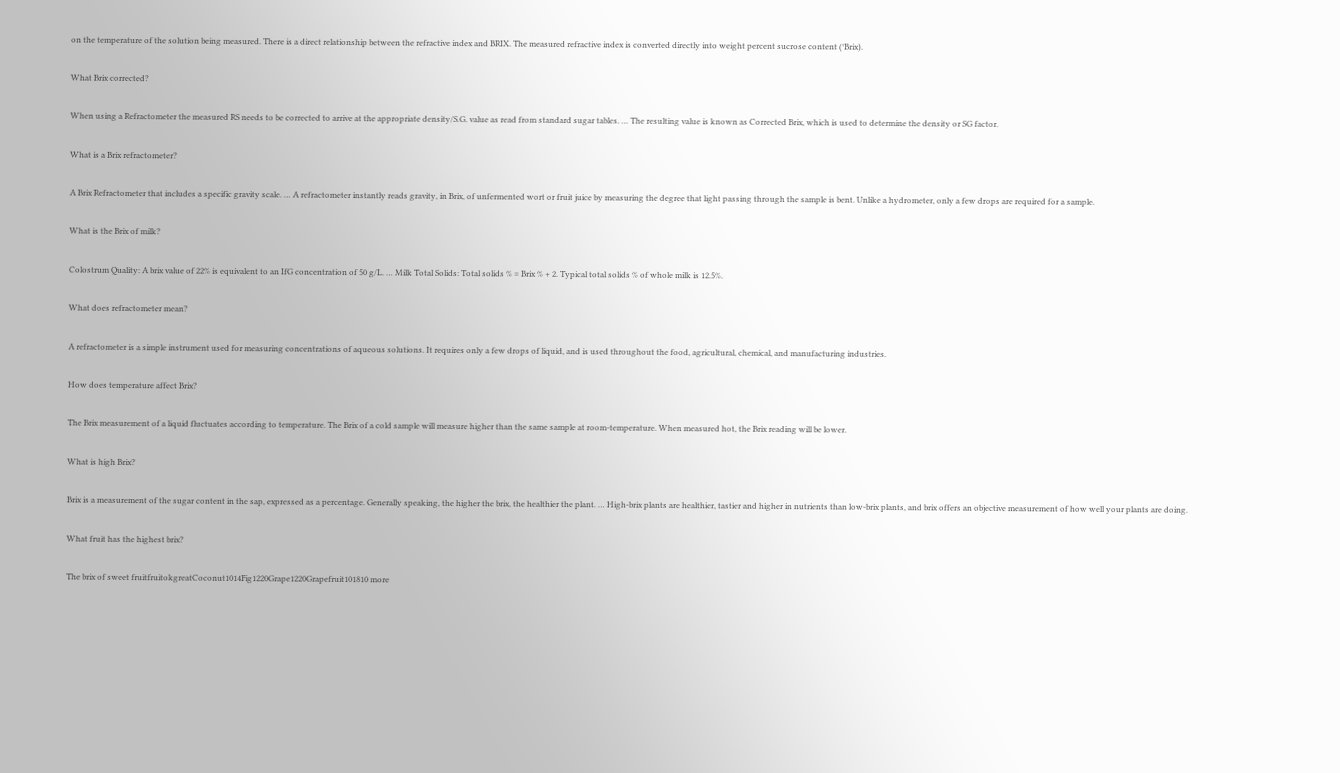on the temperature of the solution being measured. There is a direct relationship between the refractive index and BRIX. The measured refractive index is converted directly into weight percent sucrose content (°Brix).

What Brix corrected?

When using a Refractometer the measured RS needs to be corrected to arrive at the appropriate density/S.G. value as read from standard sugar tables. … The resulting value is known as Corrected Brix, which is used to determine the density or SG factor.

What is a Brix refractometer?

A Brix Refractometer that includes a specific gravity scale. … A refractometer instantly reads gravity, in Brix, of unfermented wort or fruit juice by measuring the degree that light passing through the sample is bent. Unlike a hydrometer, only a few drops are required for a sample.

What is the Brix of milk?

Colostrum Quality: A brix value of 22% is equivalent to an IfG concentration of 50 g/L. … Milk Total Solids: Total solids % = Brix % + 2. Typical total solids % of whole milk is 12.5%.

What does refractometer mean?

A refractometer is a simple instrument used for measuring concentrations of aqueous solutions. It requires only a few drops of liquid, and is used throughout the food, agricultural, chemical, and manufacturing industries.

How does temperature affect Brix?

The Brix measurement of a liquid fluctuates according to temperature. The Brix of a cold sample will measure higher than the same sample at room-temperature. When measured hot, the Brix reading will be lower.

What is high Brix?

Brix is a measurement of the sugar content in the sap, expressed as a percentage. Generally speaking, the higher the brix, the healthier the plant. … High-brix plants are healthier, tastier and higher in nutrients than low-brix plants, and brix offers an objective measurement of how well your plants are doing.

What fruit has the highest brix?

The brix of sweet fruitfruitokgreatCoconut1014Fig1220Grape1220Grapefruit101810 more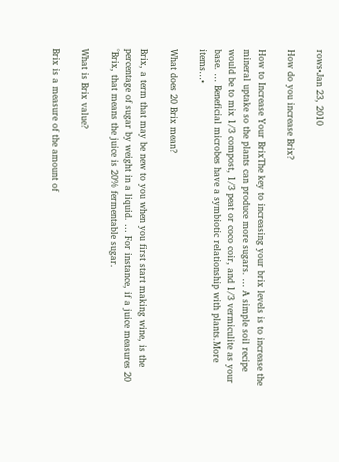rows•Jan 23, 2010

How do you increase Brix?

How to Increase Your BrixThe key to increasing your brix levels is to increase the mineral uptake so the plants can produce more sugars. … A simple soil recipe would be to mix 1/3 compost, 1/3 peat or coco coir, and 1/3 vermiculite as your base. … Beneficial microbes have a symbiotic relationship with plants.More items…•

What does 20 Brix mean?

Brix, a term that may be new to you when you first start making wine, is the percentage of sugar by weight in a liquid. … For instance, if a juice measures 20 °Brix, that means the juice is 20% fermentable sugar.

What is Brix value?

Brix is a measure of the amount of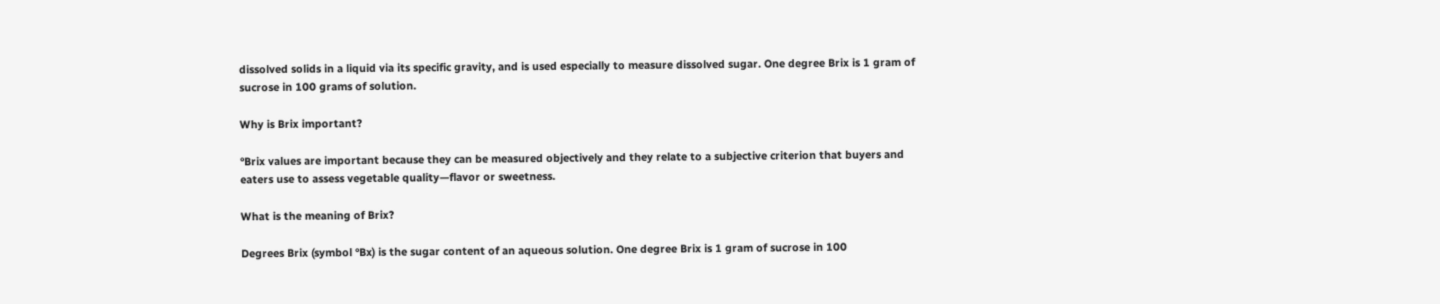dissolved solids in a liquid via its specific gravity, and is used especially to measure dissolved sugar. One degree Brix is 1 gram of sucrose in 100 grams of solution.

Why is Brix important?

°Brix values are important because they can be measured objectively and they relate to a subjective criterion that buyers and eaters use to assess vegetable quality—flavor or sweetness.

What is the meaning of Brix?

Degrees Brix (symbol °Bx) is the sugar content of an aqueous solution. One degree Brix is 1 gram of sucrose in 100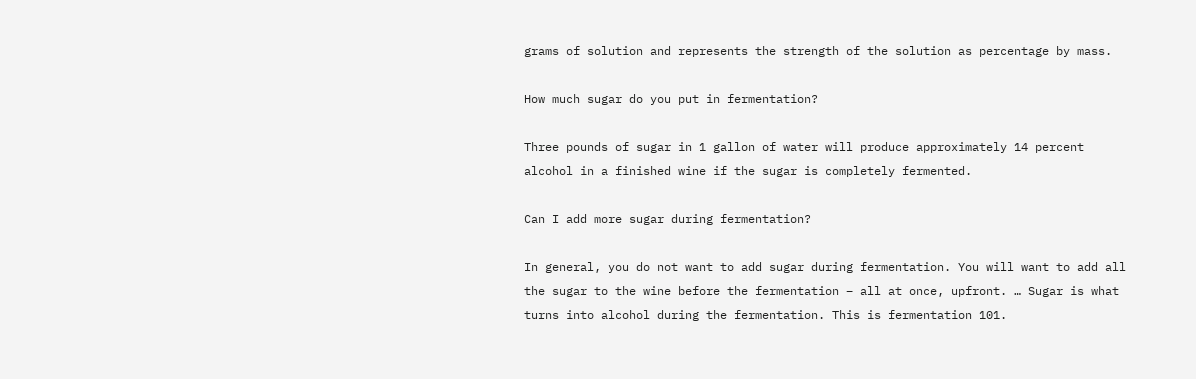grams of solution and represents the strength of the solution as percentage by mass.

How much sugar do you put in fermentation?

Three pounds of sugar in 1 gallon of water will produce approximately 14 percent alcohol in a finished wine if the sugar is completely fermented.

Can I add more sugar during fermentation?

In general, you do not want to add sugar during fermentation. You will want to add all the sugar to the wine before the fermentation – all at once, upfront. … Sugar is what turns into alcohol during the fermentation. This is fermentation 101.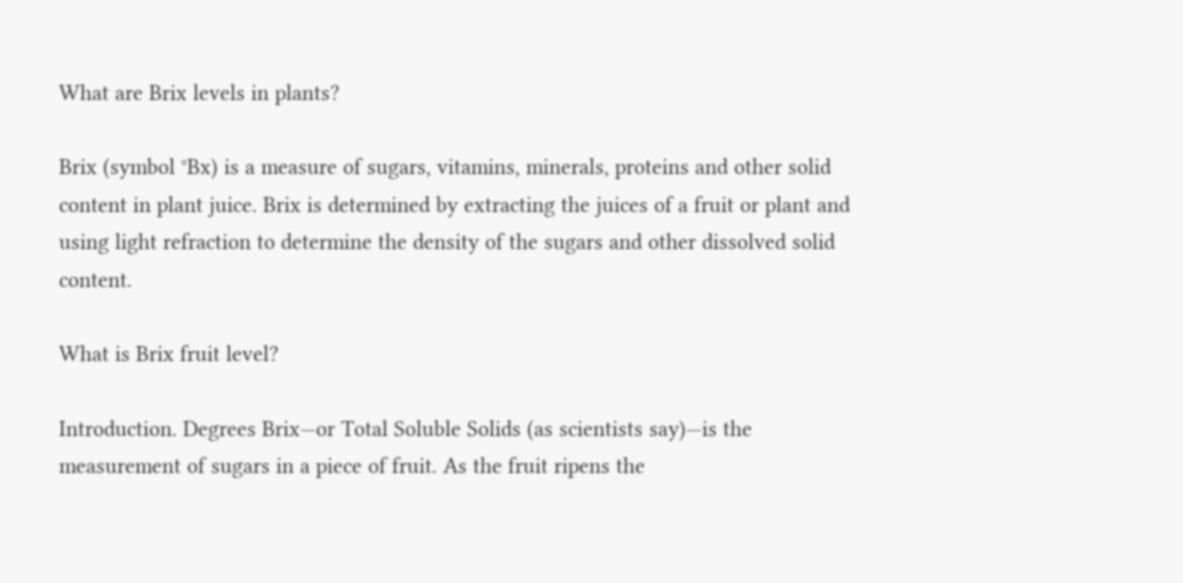What are Brix levels in plants?

Brix (symbol °Bx) is a measure of sugars, vitamins, minerals, proteins and other solid content in plant juice. Brix is determined by extracting the juices of a fruit or plant and using light refraction to determine the density of the sugars and other dissolved solid content.

What is Brix fruit level?

Introduction. Degrees Brix—or Total Soluble Solids (as scientists say)—is the measurement of sugars in a piece of fruit. As the fruit ripens the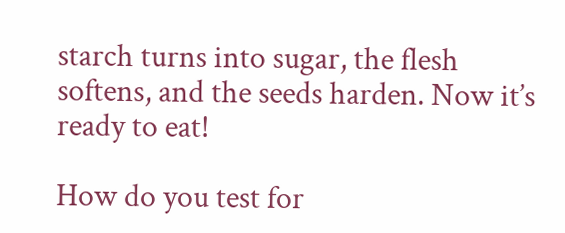starch turns into sugar, the flesh softens, and the seeds harden. Now it’s ready to eat!

How do you test for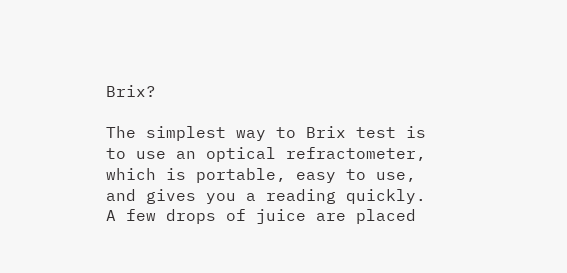Brix?

The simplest way to Brix test is to use an optical refractometer, which is portable, easy to use, and gives you a reading quickly. A few drops of juice are placed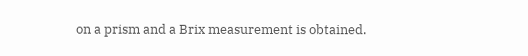on a prism and a Brix measurement is obtained.